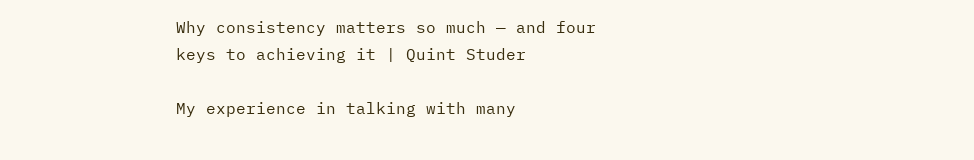Why consistency matters so much — and four keys to achieving it | Quint Studer

My experience in talking with many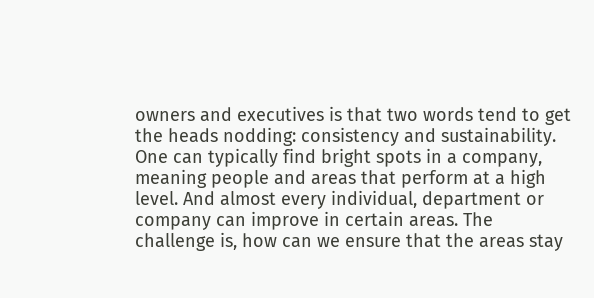owners and executives is that two words tend to get the heads nodding: consistency and sustainability. One can typically find bright spots in a company, meaning people and areas that perform at a high level. And almost every individual, department or company can improve in certain areas. The challenge is, how can we ensure that the areas stay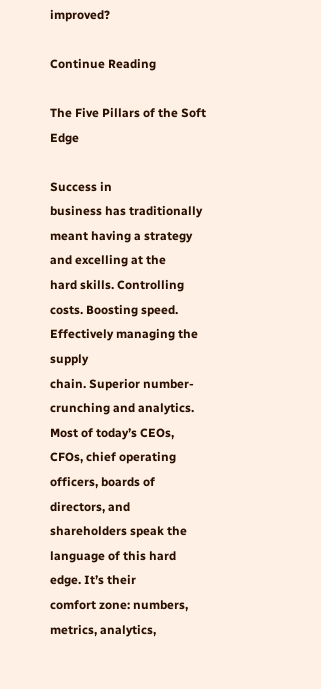improved?

Continue Reading

The Five Pillars of the Soft Edge

Success in
business has traditionally meant having a strategy and excelling at the
hard skills. Controlling costs. Boosting speed. Effectively managing the supply
chain. Superior number-crunching and analytics. Most of today’s CEOs, CFOs, chief operating officers, boards of
directors, and shareholders speak the language of this hard edge. It’s their
comfort zone: numbers, metrics, analytics,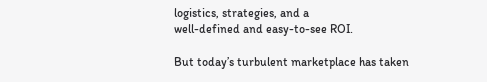logistics, strategies, and a
well-defined and easy-to-see ROI.

But today’s turbulent marketplace has taken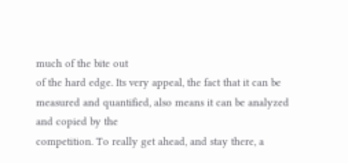much of the bite out
of the hard edge. Its very appeal, the fact that it can be
measured and quantified, also means it can be analyzed and copied by the
competition. To really get ahead, and stay there, a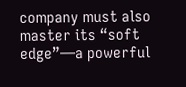company must also master its “soft edge”—a powerful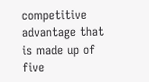competitive advantage that is made up of five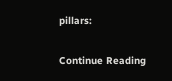pillars:

Continue Reading